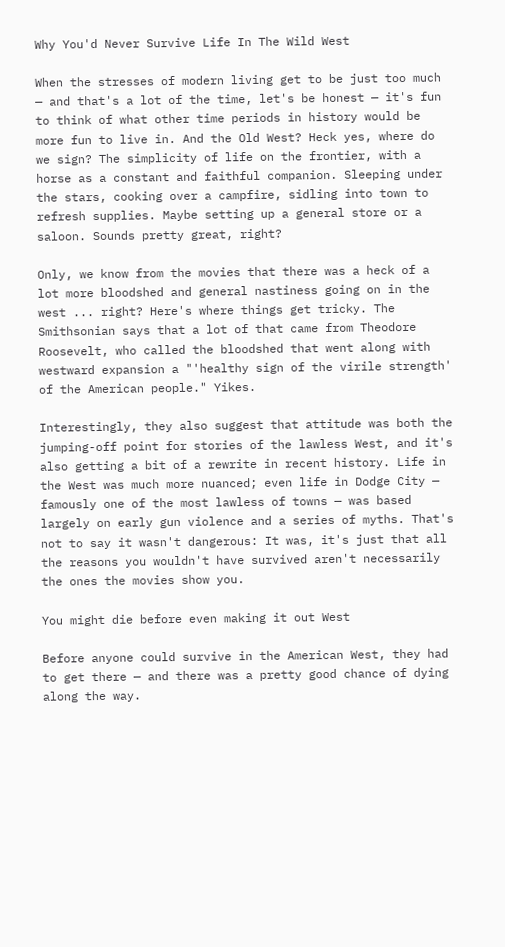Why You'd Never Survive Life In The Wild West

When the stresses of modern living get to be just too much — and that's a lot of the time, let's be honest — it's fun to think of what other time periods in history would be more fun to live in. And the Old West? Heck yes, where do we sign? The simplicity of life on the frontier, with a horse as a constant and faithful companion. Sleeping under the stars, cooking over a campfire, sidling into town to refresh supplies. Maybe setting up a general store or a saloon. Sounds pretty great, right?

Only, we know from the movies that there was a heck of a lot more bloodshed and general nastiness going on in the west ... right? Here's where things get tricky. The Smithsonian says that a lot of that came from Theodore Roosevelt, who called the bloodshed that went along with westward expansion a "'healthy sign of the virile strength' of the American people." Yikes.

Interestingly, they also suggest that attitude was both the jumping-off point for stories of the lawless West, and it's also getting a bit of a rewrite in recent history. Life in the West was much more nuanced; even life in Dodge City — famously one of the most lawless of towns — was based largely on early gun violence and a series of myths. That's not to say it wasn't dangerous: It was, it's just that all the reasons you wouldn't have survived aren't necessarily the ones the movies show you.

You might die before even making it out West

Before anyone could survive in the American West, they had to get there — and there was a pretty good chance of dying along the way.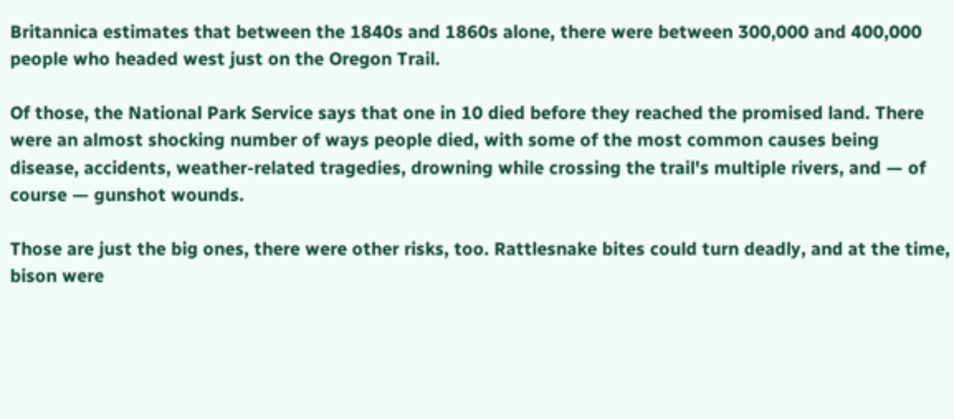Britannica estimates that between the 1840s and 1860s alone, there were between 300,000 and 400,000 people who headed west just on the Oregon Trail.

Of those, the National Park Service says that one in 10 died before they reached the promised land. There were an almost shocking number of ways people died, with some of the most common causes being disease, accidents, weather-related tragedies, drowning while crossing the trail's multiple rivers, and — of course — gunshot wounds.

Those are just the big ones, there were other risks, too. Rattlesnake bites could turn deadly, and at the time, bison were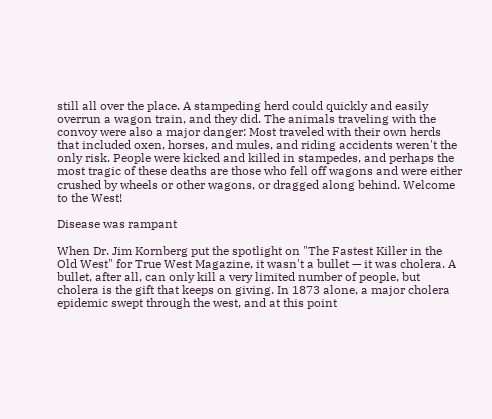still all over the place. A stampeding herd could quickly and easily overrun a wagon train, and they did. The animals traveling with the convoy were also a major danger: Most traveled with their own herds that included oxen, horses, and mules, and riding accidents weren't the only risk. People were kicked and killed in stampedes, and perhaps the most tragic of these deaths are those who fell off wagons and were either crushed by wheels or other wagons, or dragged along behind. Welcome to the West!

Disease was rampant

When Dr. Jim Kornberg put the spotlight on "The Fastest Killer in the Old West" for True West Magazine, it wasn't a bullet — it was cholera. A bullet, after all, can only kill a very limited number of people, but cholera is the gift that keeps on giving. In 1873 alone, a major cholera epidemic swept through the west, and at this point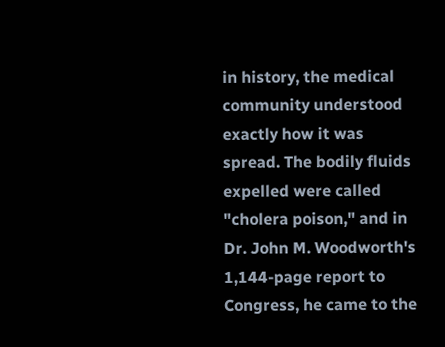in history, the medical community understood exactly how it was spread. The bodily fluids expelled were called "cholera poison," and in Dr. John M. Woodworth's 1,144-page report to Congress, he came to the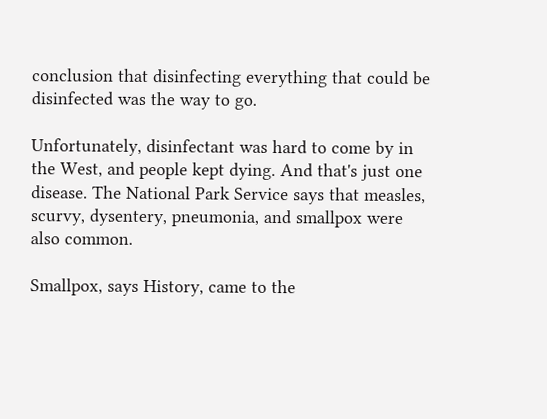conclusion that disinfecting everything that could be disinfected was the way to go.

Unfortunately, disinfectant was hard to come by in the West, and people kept dying. And that's just one disease. The National Park Service says that measles, scurvy, dysentery, pneumonia, and smallpox were also common.

Smallpox, says History, came to the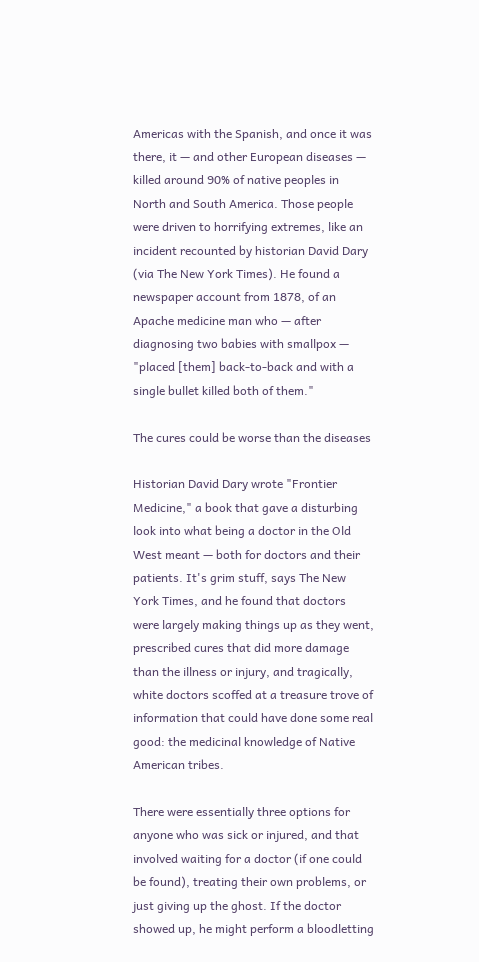Americas with the Spanish, and once it was there, it — and other European diseases — killed around 90% of native peoples in North and South America. Those people were driven to horrifying extremes, like an incident recounted by historian David Dary (via The New York Times). He found a newspaper account from 1878, of an Apache medicine man who — after diagnosing two babies with smallpox — "placed [them] back-to-back and with a single bullet killed both of them."

The cures could be worse than the diseases

Historian David Dary wrote "Frontier Medicine," a book that gave a disturbing look into what being a doctor in the Old West meant — both for doctors and their patients. It's grim stuff, says The New York Times, and he found that doctors were largely making things up as they went, prescribed cures that did more damage than the illness or injury, and tragically, white doctors scoffed at a treasure trove of information that could have done some real good: the medicinal knowledge of Native American tribes.

There were essentially three options for anyone who was sick or injured, and that involved waiting for a doctor (if one could be found), treating their own problems, or just giving up the ghost. If the doctor showed up, he might perform a bloodletting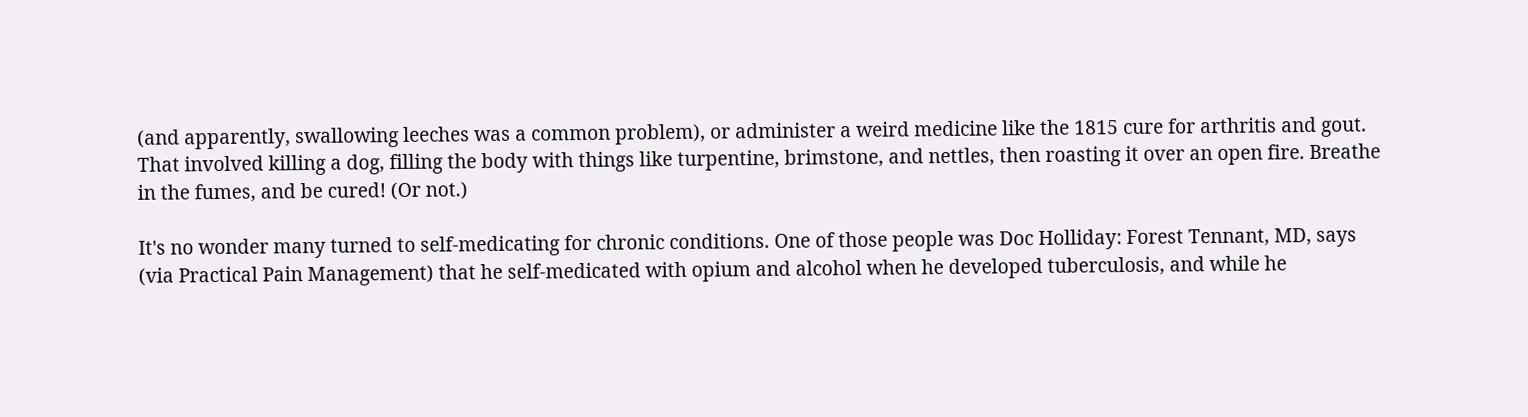(and apparently, swallowing leeches was a common problem), or administer a weird medicine like the 1815 cure for arthritis and gout. That involved killing a dog, filling the body with things like turpentine, brimstone, and nettles, then roasting it over an open fire. Breathe in the fumes, and be cured! (Or not.)

It's no wonder many turned to self-medicating for chronic conditions. One of those people was Doc Holliday: Forest Tennant, MD, says (via Practical Pain Management) that he self-medicated with opium and alcohol when he developed tuberculosis, and while he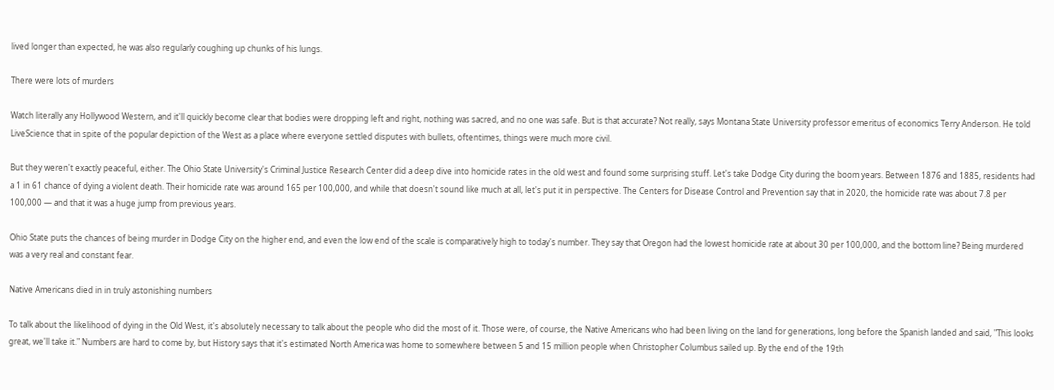lived longer than expected, he was also regularly coughing up chunks of his lungs.

There were lots of murders

Watch literally any Hollywood Western, and it'll quickly become clear that bodies were dropping left and right, nothing was sacred, and no one was safe. But is that accurate? Not really, says Montana State University professor emeritus of economics Terry Anderson. He told LiveScience that in spite of the popular depiction of the West as a place where everyone settled disputes with bullets, oftentimes, things were much more civil.

But they weren't exactly peaceful, either. The Ohio State University's Criminal Justice Research Center did a deep dive into homicide rates in the old west and found some surprising stuff. Let's take Dodge City during the boom years. Between 1876 and 1885, residents had a 1 in 61 chance of dying a violent death. Their homicide rate was around 165 per 100,000, and while that doesn't sound like much at all, let's put it in perspective. The Centers for Disease Control and Prevention say that in 2020, the homicide rate was about 7.8 per 100,000 — and that it was a huge jump from previous years.

Ohio State puts the chances of being murder in Dodge City on the higher end, and even the low end of the scale is comparatively high to today's number. They say that Oregon had the lowest homicide rate at about 30 per 100,000, and the bottom line? Being murdered was a very real and constant fear.

Native Americans died in in truly astonishing numbers

To talk about the likelihood of dying in the Old West, it's absolutely necessary to talk about the people who did the most of it. Those were, of course, the Native Americans who had been living on the land for generations, long before the Spanish landed and said, "This looks great, we'll take it." Numbers are hard to come by, but History says that it's estimated North America was home to somewhere between 5 and 15 million people when Christopher Columbus sailed up. By the end of the 19th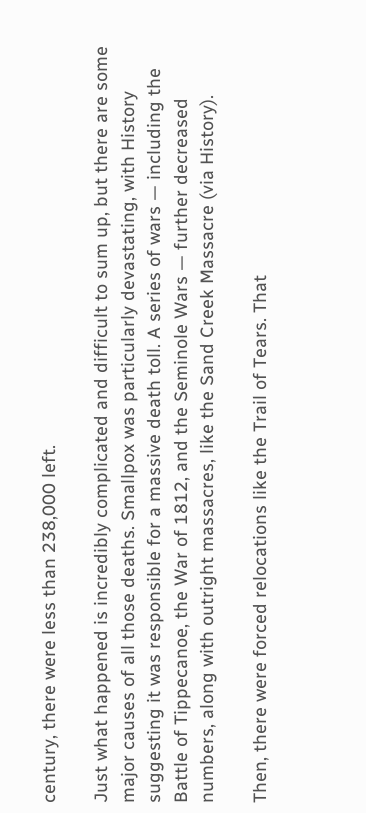century, there were less than 238,000 left.

Just what happened is incredibly complicated and difficult to sum up, but there are some major causes of all those deaths. Smallpox was particularly devastating, with History suggesting it was responsible for a massive death toll. A series of wars — including the Battle of Tippecanoe, the War of 1812, and the Seminole Wars — further decreased numbers, along with outright massacres, like the Sand Creek Massacre (via History).

Then, there were forced relocations like the Trail of Tears. That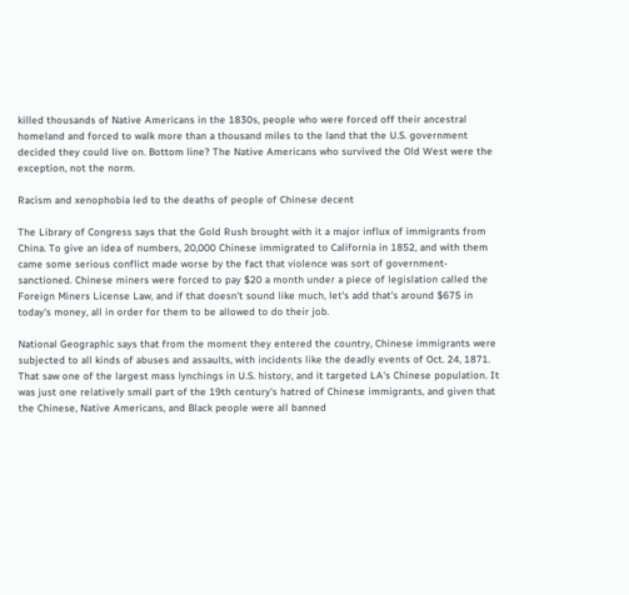killed thousands of Native Americans in the 1830s, people who were forced off their ancestral homeland and forced to walk more than a thousand miles to the land that the U.S. government decided they could live on. Bottom line? The Native Americans who survived the Old West were the exception, not the norm.

Racism and xenophobia led to the deaths of people of Chinese decent

The Library of Congress says that the Gold Rush brought with it a major influx of immigrants from China. To give an idea of numbers, 20,000 Chinese immigrated to California in 1852, and with them came some serious conflict made worse by the fact that violence was sort of government-sanctioned. Chinese miners were forced to pay $20 a month under a piece of legislation called the Foreign Miners License Law, and if that doesn't sound like much, let's add that's around $675 in today's money, all in order for them to be allowed to do their job.

National Geographic says that from the moment they entered the country, Chinese immigrants were subjected to all kinds of abuses and assaults, with incidents like the deadly events of Oct. 24, 1871. That saw one of the largest mass lynchings in U.S. history, and it targeted LA's Chinese population. It was just one relatively small part of the 19th century's hatred of Chinese immigrants, and given that the Chinese, Native Americans, and Black people were all banned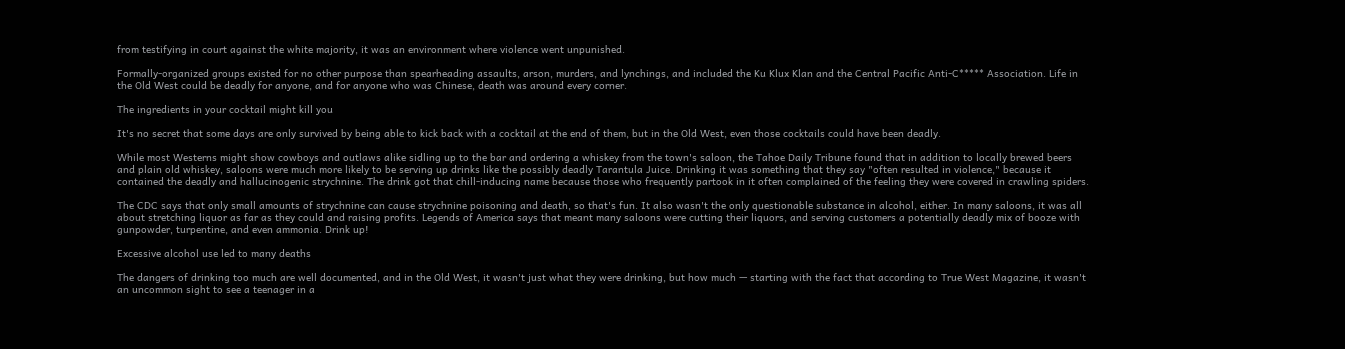from testifying in court against the white majority, it was an environment where violence went unpunished.

Formally-organized groups existed for no other purpose than spearheading assaults, arson, murders, and lynchings, and included the Ku Klux Klan and the Central Pacific Anti-C***** Association. Life in the Old West could be deadly for anyone, and for anyone who was Chinese, death was around every corner.

The ingredients in your cocktail might kill you

It's no secret that some days are only survived by being able to kick back with a cocktail at the end of them, but in the Old West, even those cocktails could have been deadly.

While most Westerns might show cowboys and outlaws alike sidling up to the bar and ordering a whiskey from the town's saloon, the Tahoe Daily Tribune found that in addition to locally brewed beers and plain old whiskey, saloons were much more likely to be serving up drinks like the possibly deadly Tarantula Juice. Drinking it was something that they say "often resulted in violence," because it contained the deadly and hallucinogenic strychnine. The drink got that chill-inducing name because those who frequently partook in it often complained of the feeling they were covered in crawling spiders.

The CDC says that only small amounts of strychnine can cause strychnine poisoning and death, so that's fun. It also wasn't the only questionable substance in alcohol, either. In many saloons, it was all about stretching liquor as far as they could and raising profits. Legends of America says that meant many saloons were cutting their liquors, and serving customers a potentially deadly mix of booze with gunpowder, turpentine, and even ammonia. Drink up!

Excessive alcohol use led to many deaths

The dangers of drinking too much are well documented, and in the Old West, it wasn't just what they were drinking, but how much — starting with the fact that according to True West Magazine, it wasn't an uncommon sight to see a teenager in a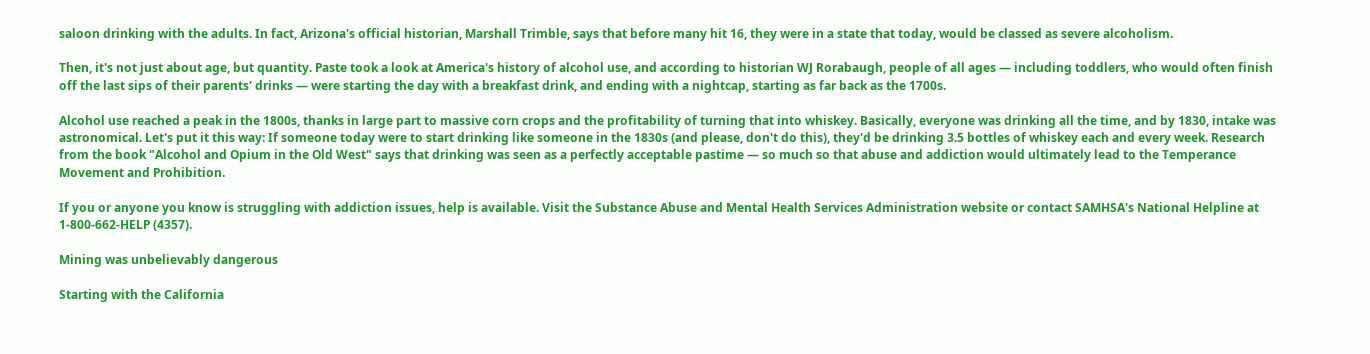saloon drinking with the adults. In fact, Arizona's official historian, Marshall Trimble, says that before many hit 16, they were in a state that today, would be classed as severe alcoholism.

Then, it's not just about age, but quantity. Paste took a look at America's history of alcohol use, and according to historian WJ Rorabaugh, people of all ages — including toddlers, who would often finish off the last sips of their parents' drinks — were starting the day with a breakfast drink, and ending with a nightcap, starting as far back as the 1700s.

Alcohol use reached a peak in the 1800s, thanks in large part to massive corn crops and the profitability of turning that into whiskey. Basically, everyone was drinking all the time, and by 1830, intake was astronomical. Let's put it this way: If someone today were to start drinking like someone in the 1830s (and please, don't do this), they'd be drinking 3.5 bottles of whiskey each and every week. Research from the book "Alcohol and Opium in the Old West" says that drinking was seen as a perfectly acceptable pastime — so much so that abuse and addiction would ultimately lead to the Temperance Movement and Prohibition.

If you or anyone you know is struggling with addiction issues, help is available. Visit the Substance Abuse and Mental Health Services Administration website or contact SAMHSA's National Helpline at 1-800-662-HELP (4357).

Mining was unbelievably dangerous

Starting with the California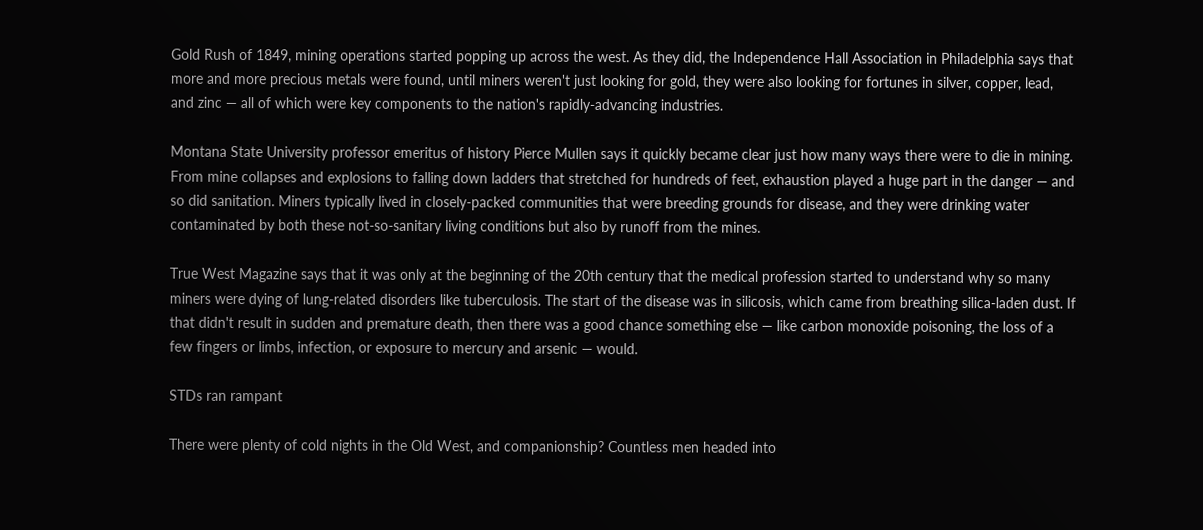Gold Rush of 1849, mining operations started popping up across the west. As they did, the Independence Hall Association in Philadelphia says that more and more precious metals were found, until miners weren't just looking for gold, they were also looking for fortunes in silver, copper, lead, and zinc — all of which were key components to the nation's rapidly-advancing industries.

Montana State University professor emeritus of history Pierce Mullen says it quickly became clear just how many ways there were to die in mining. From mine collapses and explosions to falling down ladders that stretched for hundreds of feet, exhaustion played a huge part in the danger — and so did sanitation. Miners typically lived in closely-packed communities that were breeding grounds for disease, and they were drinking water contaminated by both these not-so-sanitary living conditions but also by runoff from the mines.

True West Magazine says that it was only at the beginning of the 20th century that the medical profession started to understand why so many miners were dying of lung-related disorders like tuberculosis. The start of the disease was in silicosis, which came from breathing silica-laden dust. If that didn't result in sudden and premature death, then there was a good chance something else — like carbon monoxide poisoning, the loss of a few fingers or limbs, infection, or exposure to mercury and arsenic — would.

STDs ran rampant

There were plenty of cold nights in the Old West, and companionship? Countless men headed into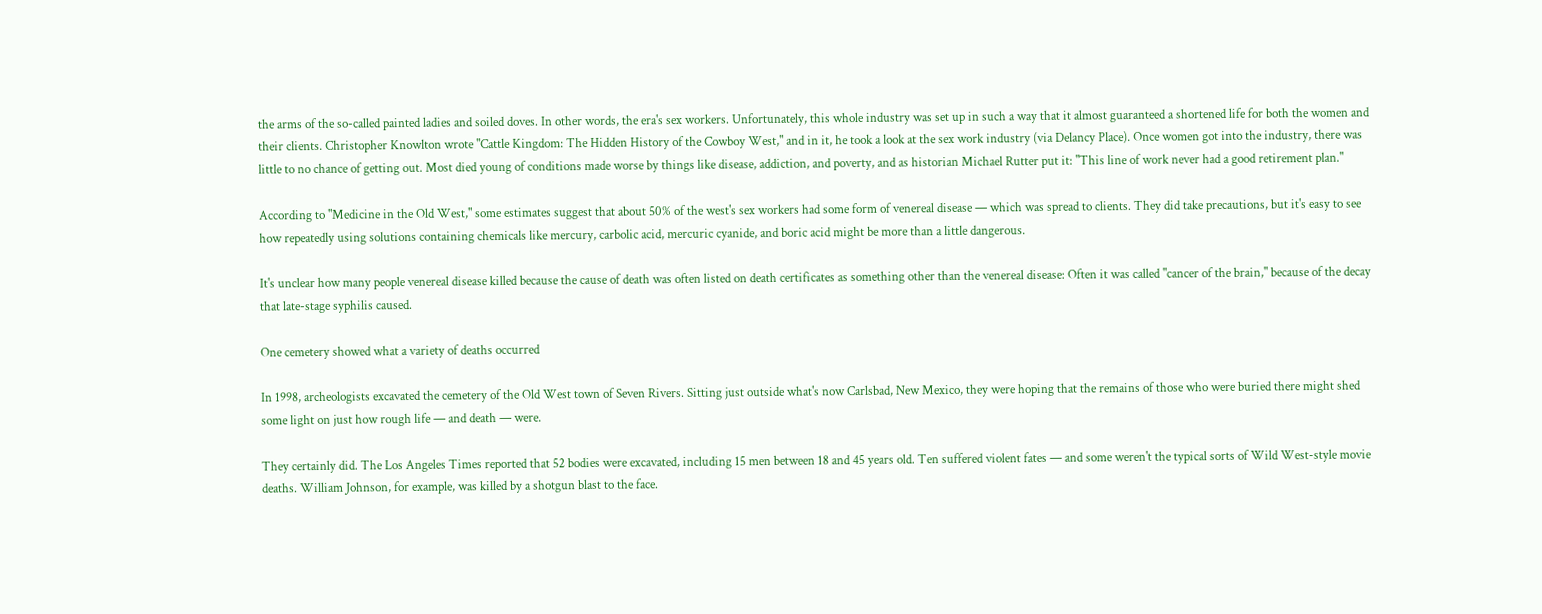the arms of the so-called painted ladies and soiled doves. In other words, the era's sex workers. Unfortunately, this whole industry was set up in such a way that it almost guaranteed a shortened life for both the women and their clients. Christopher Knowlton wrote "Cattle Kingdom: The Hidden History of the Cowboy West," and in it, he took a look at the sex work industry (via Delancy Place). Once women got into the industry, there was little to no chance of getting out. Most died young of conditions made worse by things like disease, addiction, and poverty, and as historian Michael Rutter put it: "This line of work never had a good retirement plan."

According to "Medicine in the Old West," some estimates suggest that about 50% of the west's sex workers had some form of venereal disease — which was spread to clients. They did take precautions, but it's easy to see how repeatedly using solutions containing chemicals like mercury, carbolic acid, mercuric cyanide, and boric acid might be more than a little dangerous.

It's unclear how many people venereal disease killed because the cause of death was often listed on death certificates as something other than the venereal disease: Often it was called "cancer of the brain," because of the decay that late-stage syphilis caused.

One cemetery showed what a variety of deaths occurred

In 1998, archeologists excavated the cemetery of the Old West town of Seven Rivers. Sitting just outside what's now Carlsbad, New Mexico, they were hoping that the remains of those who were buried there might shed some light on just how rough life — and death — were.

They certainly did. The Los Angeles Times reported that 52 bodies were excavated, including 15 men between 18 and 45 years old. Ten suffered violent fates — and some weren't the typical sorts of Wild West-style movie deaths. William Johnson, for example, was killed by a shotgun blast to the face.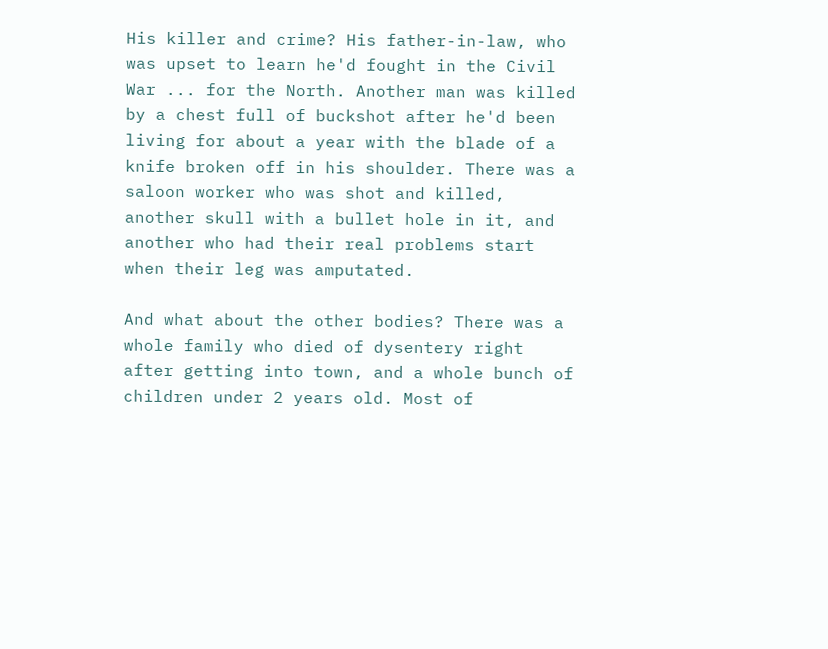His killer and crime? His father-in-law, who was upset to learn he'd fought in the Civil War ... for the North. Another man was killed by a chest full of buckshot after he'd been living for about a year with the blade of a knife broken off in his shoulder. There was a saloon worker who was shot and killed, another skull with a bullet hole in it, and another who had their real problems start when their leg was amputated.

And what about the other bodies? There was a whole family who died of dysentery right after getting into town, and a whole bunch of children under 2 years old. Most of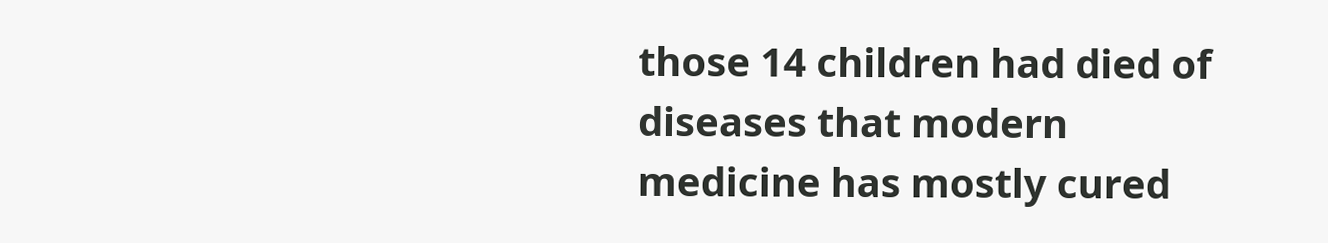those 14 children had died of diseases that modern medicine has mostly cured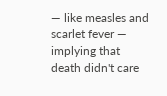— like measles and scarlet fever — implying that death didn't care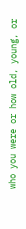who you were or how old, young, or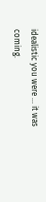idealistic you were ... it was coming.